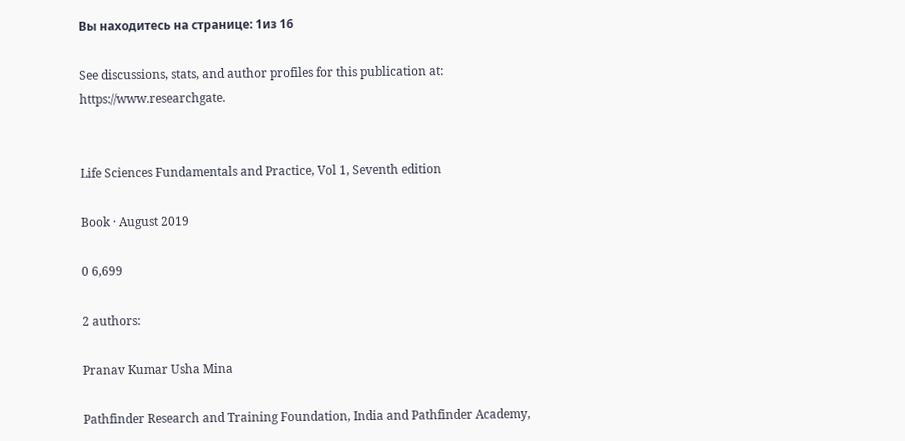Вы находитесь на странице: 1из 16

See discussions, stats, and author profiles for this publication at: https://www.researchgate.


Life Sciences Fundamentals and Practice, Vol 1, Seventh edition

Book · August 2019

0 6,699

2 authors:

Pranav Kumar Usha Mina

Pathfinder Research and Training Foundation, India and Pathfinder Academy,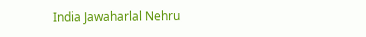India Jawaharlal Nehru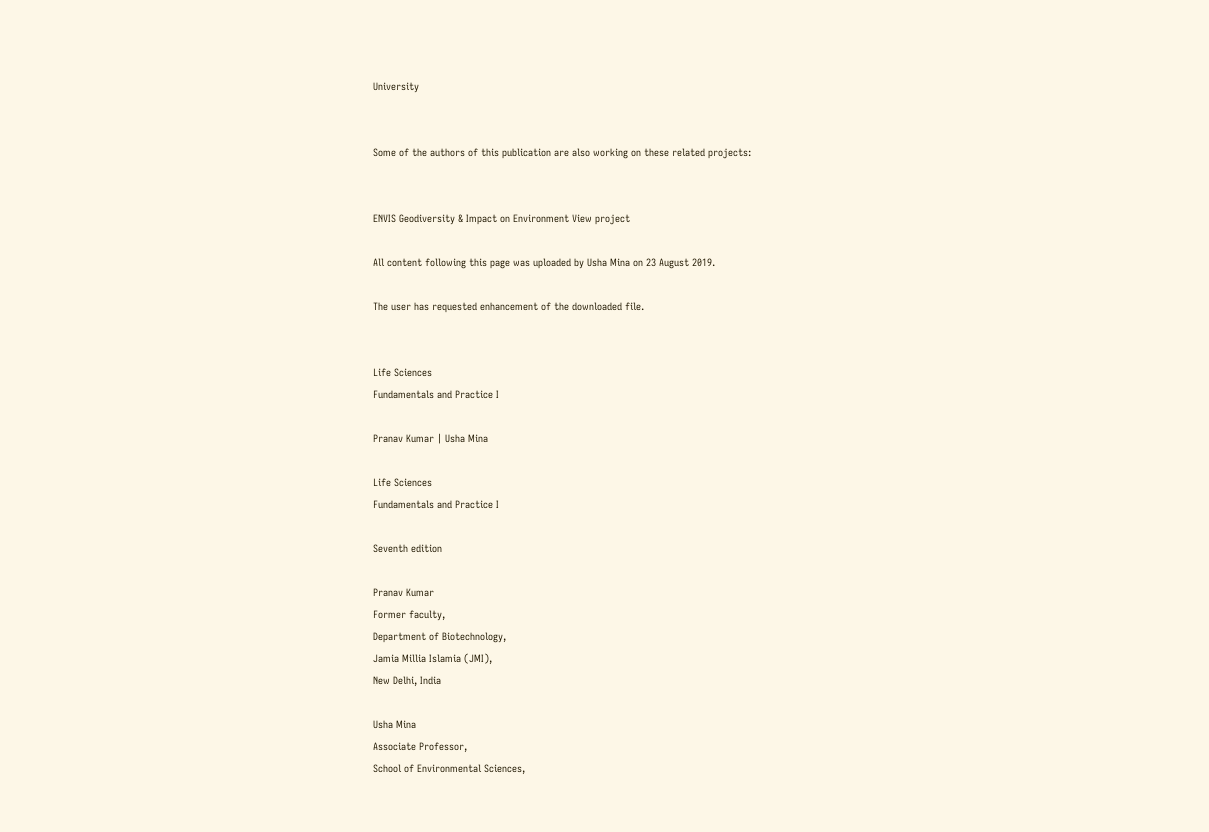University


Some of the authors of this publication are also working on these related projects:


ENVIS Geodiversity & Impact on Environment View project

All content following this page was uploaded by Usha Mina on 23 August 2019.

The user has requested enhancement of the downloaded file.


Life Sciences
Fundamentals and Practice I

Pranav Kumar | Usha Mina

Life Sciences
Fundamentals and Practice I

Seventh edition

Pranav Kumar
Former faculty,
Department of Biotechnology,
Jamia Millia Islamia (JMI),
New Delhi, India

Usha Mina
Associate Professor,
School of Environmental Sciences,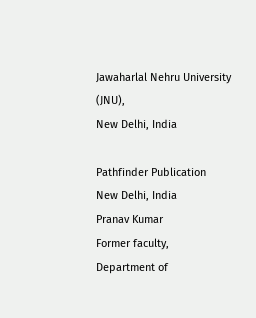Jawaharlal Nehru University (JNU),
New Delhi, India

Pathfinder Publication
New Delhi, India
Pranav Kumar
Former faculty,
Department of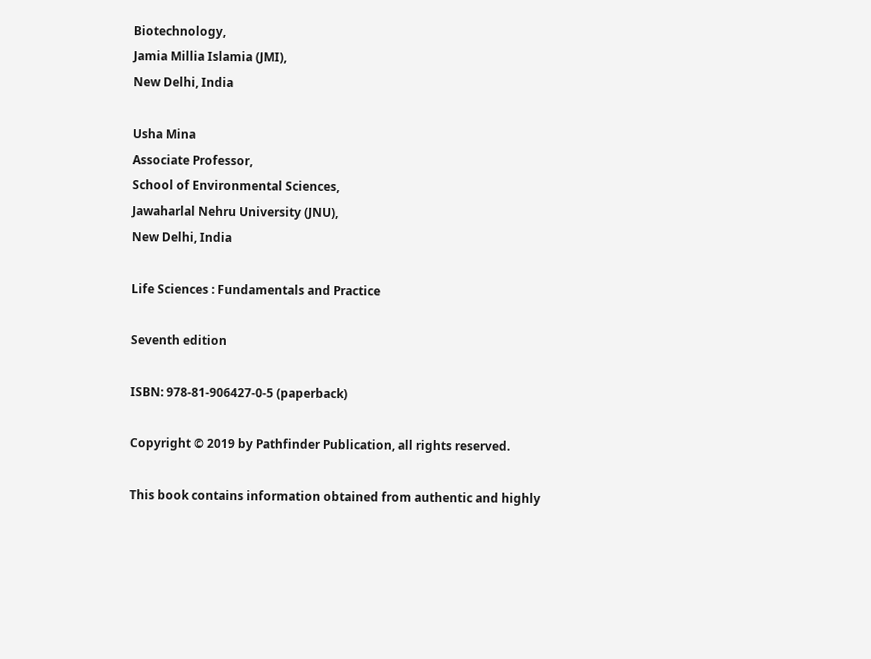Biotechnology,
Jamia Millia Islamia (JMI),
New Delhi, India

Usha Mina
Associate Professor,
School of Environmental Sciences,
Jawaharlal Nehru University (JNU),
New Delhi, India

Life Sciences : Fundamentals and Practice

Seventh edition

ISBN: 978-81-906427-0-5 (paperback)

Copyright © 2019 by Pathfinder Publication, all rights reserved.

This book contains information obtained from authentic and highly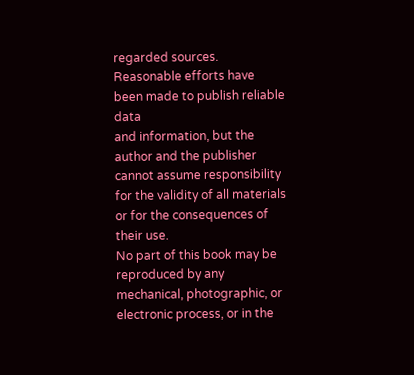regarded sources. Reasonable efforts have been made to publish reliable data
and information, but the author and the publisher cannot assume responsibility
for the validity of all materials or for the consequences of their use.
No part of this book may be reproduced by any mechanical, photographic, or
electronic process, or in the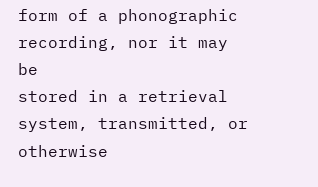form of a phonographic recording, nor it may be
stored in a retrieval system, transmitted, or otherwise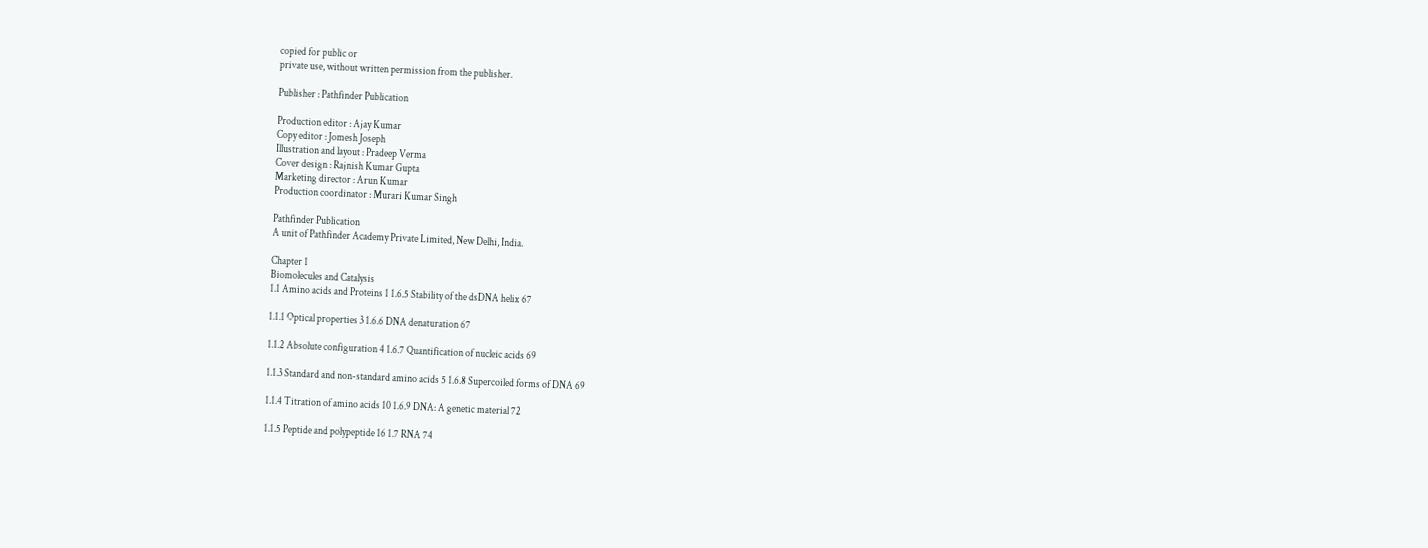copied for public or
private use, without written permission from the publisher.

Publisher : Pathfinder Publication

Production editor : Ajay Kumar
Copy editor : Jomesh Joseph
Illustration and layout : Pradeep Verma
Cover design : Rajnish Kumar Gupta
Marketing director : Arun Kumar
Production coordinator : Murari Kumar Singh

Pathfinder Publication
A unit of Pathfinder Academy Private Limited, New Delhi, India.

Chapter 1
Biomolecules and Catalysis
1.1 Amino acids and Proteins 1 1.6.5 Stability of the dsDNA helix 67

1.1.1 Optical properties 3 1.6.6 DNA denaturation 67

1.1.2 Absolute configuration 4 1.6.7 Quantification of nucleic acids 69

1.1.3 Standard and non-standard amino acids 5 1.6.8 Supercoiled forms of DNA 69

1.1.4 Titration of amino acids 10 1.6.9 DNA: A genetic material 72

1.1.5 Peptide and polypeptide 16 1.7 RNA 74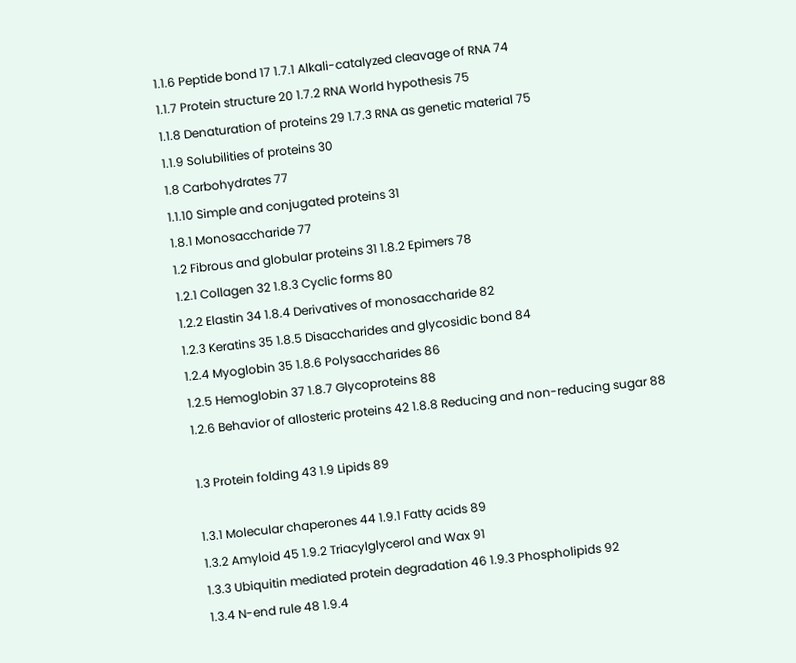1.1.6 Peptide bond 17 1.7.1 Alkali-catalyzed cleavage of RNA 74
1.1.7 Protein structure 20 1.7.2 RNA World hypothesis 75
1.1.8 Denaturation of proteins 29 1.7.3 RNA as genetic material 75
1.1.9 Solubilities of proteins 30
1.8 Carbohydrates 77
1.1.10 Simple and conjugated proteins 31
1.8.1 Monosaccharide 77
1.2 Fibrous and globular proteins 31 1.8.2 Epimers 78
1.2.1 Collagen 32 1.8.3 Cyclic forms 80
1.2.2 Elastin 34 1.8.4 Derivatives of monosaccharide 82
1.2.3 Keratins 35 1.8.5 Disaccharides and glycosidic bond 84
1.2.4 Myoglobin 35 1.8.6 Polysaccharides 86
1.2.5 Hemoglobin 37 1.8.7 Glycoproteins 88
1.2.6 Behavior of allosteric proteins 42 1.8.8 Reducing and non-reducing sugar 88

1.3 Protein folding 43 1.9 Lipids 89

1.3.1 Molecular chaperones 44 1.9.1 Fatty acids 89
1.3.2 Amyloid 45 1.9.2 Triacylglycerol and Wax 91
1.3.3 Ubiquitin mediated protein degradation 46 1.9.3 Phospholipids 92
1.3.4 N-end rule 48 1.9.4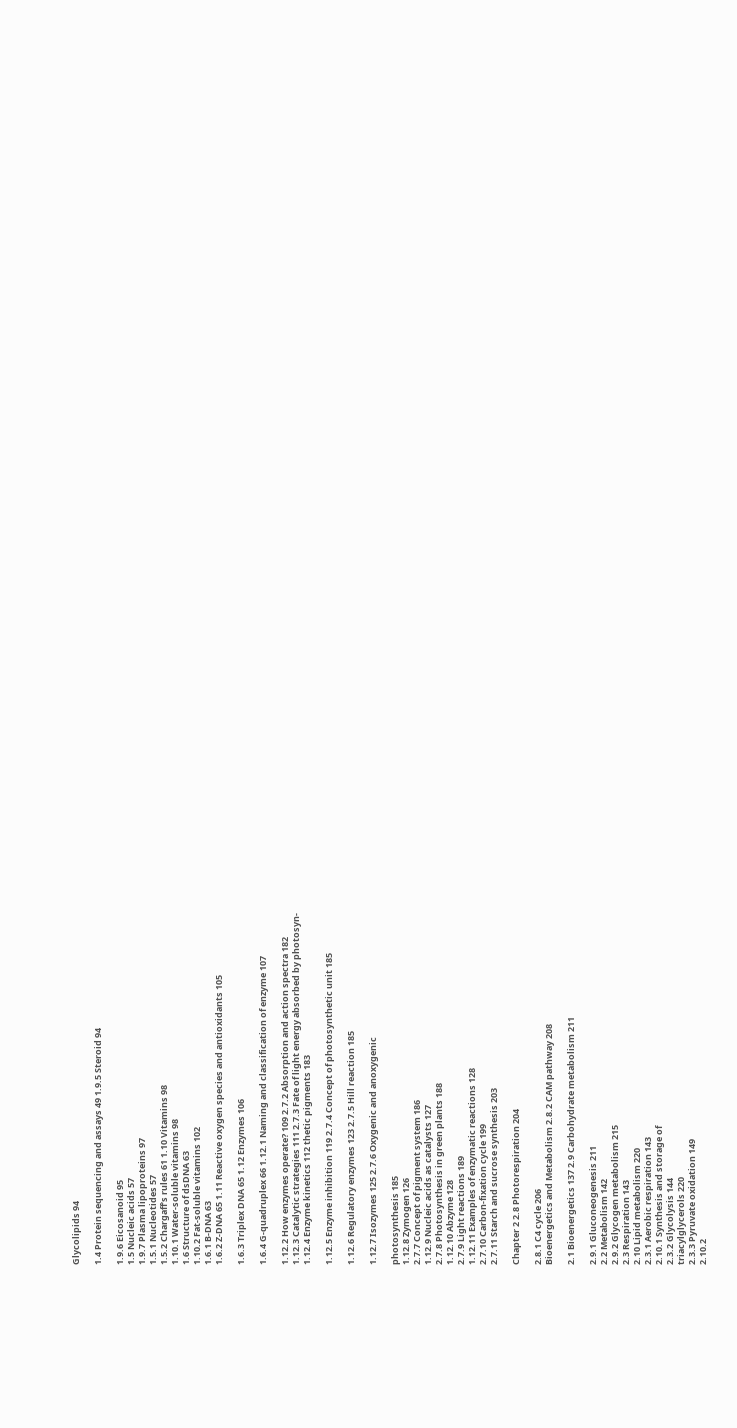Glycolipids 94

1.4 Protein sequencing and assays 49 1.9.5 Steroid 94

1.9.6 Eicosanoid 95
1.5 Nucleic acids 57
1.9.7 Plasma lipoproteins 97
1.5.1 Nucleotides 57
1.5.2 Chargaff’s rules 61 1.10 Vitamins 98
1.10.1 Water-soluble vitamins 98
1.6 Structure of dsDNA 63
1.10.2 Fat-soluble vitamins 102
1.6.1 B-DNA 63
1.6.2 Z-DNA 65 1.11 Reactive oxygen species and antioxidants 105

1.6.3 Triplex DNA 65 1.12 Enzymes 106

1.6.4 G-quadruplex 66 1.12.1 Naming and classification of enzyme 107

1.12.2 How enzymes operate? 109 2.7.2 Absorption and action spectra 182
1.12.3 Catalytic strategies 111 2.7.3 Fate of light energy absorbed by photosyn-
1.12.4 Enzyme kinetics 112 thetic pigments 183

1.12.5 Enzyme inhibition 119 2.7.4 Concept of photosynthetic unit 185

1.12.6 Regulatory enzymes 123 2.7.5 Hill reaction 185

1.12.7 Isozymes 125 2.7.6 Oxygenic and anoxygenic

photosynthesis 185
1.12.8 Zymogen 126
2.7.7 Concept of pigment system 186
1.12.9 Nucleic acids as catalysts 127
2.7.8 Photosynthesis in green plants 188
1.12.10 Abzyme 128
2.7.9 Light reactions 189
1.12.11 Examples of enzymatic reactions 128
2.7.10 Carbon-fixation cycle 199
2.7.11 Starch and sucrose synthesis 203

Chapter 2 2.8 Photorespiration 204

2.8.1 C4 cycle 206
Bioenergetics and Metabolism 2.8.2 CAM pathway 208

2.1 Bioenergetics 137 2.9 Carbohydrate metabolism 211

2.9.1 Gluconeogenesis 211
2.2 Metabolism 142
2.9.2 Glycogen metabolism 215
2.3 Respiration 143
2.10 Lipid metabolism 220
2.3.1 Aerobic respiration 143
2.10.1 Synthesis and storage of
2.3.2 Glycolysis 144
triacylglycerols 220
2.3.3 Pyruvate oxidation 149
2.10.2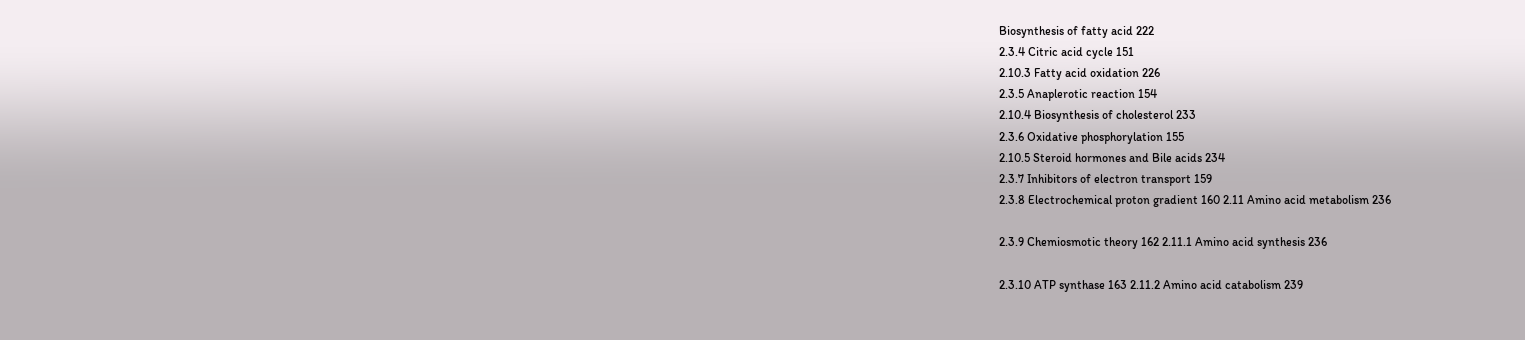Biosynthesis of fatty acid 222
2.3.4 Citric acid cycle 151
2.10.3 Fatty acid oxidation 226
2.3.5 Anaplerotic reaction 154
2.10.4 Biosynthesis of cholesterol 233
2.3.6 Oxidative phosphorylation 155
2.10.5 Steroid hormones and Bile acids 234
2.3.7 Inhibitors of electron transport 159
2.3.8 Electrochemical proton gradient 160 2.11 Amino acid metabolism 236

2.3.9 Chemiosmotic theory 162 2.11.1 Amino acid synthesis 236

2.3.10 ATP synthase 163 2.11.2 Amino acid catabolism 239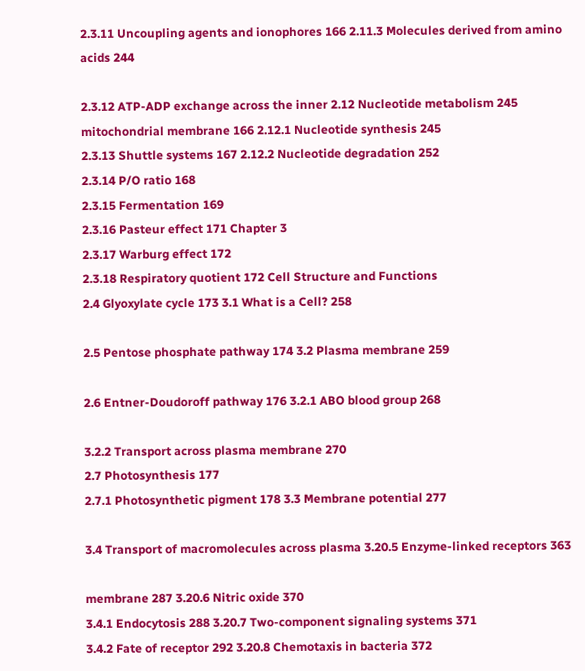2.3.11 Uncoupling agents and ionophores 166 2.11.3 Molecules derived from amino acids 244

2.3.12 ATP-ADP exchange across the inner 2.12 Nucleotide metabolism 245
mitochondrial membrane 166 2.12.1 Nucleotide synthesis 245
2.3.13 Shuttle systems 167 2.12.2 Nucleotide degradation 252
2.3.14 P/O ratio 168
2.3.15 Fermentation 169
2.3.16 Pasteur effect 171 Chapter 3
2.3.17 Warburg effect 172
2.3.18 Respiratory quotient 172 Cell Structure and Functions
2.4 Glyoxylate cycle 173 3.1 What is a Cell? 258

2.5 Pentose phosphate pathway 174 3.2 Plasma membrane 259

2.6 Entner-Doudoroff pathway 176 3.2.1 ABO blood group 268

3.2.2 Transport across plasma membrane 270
2.7 Photosynthesis 177
2.7.1 Photosynthetic pigment 178 3.3 Membrane potential 277

3.4 Transport of macromolecules across plasma 3.20.5 Enzyme-linked receptors 363

membrane 287 3.20.6 Nitric oxide 370
3.4.1 Endocytosis 288 3.20.7 Two-component signaling systems 371
3.4.2 Fate of receptor 292 3.20.8 Chemotaxis in bacteria 372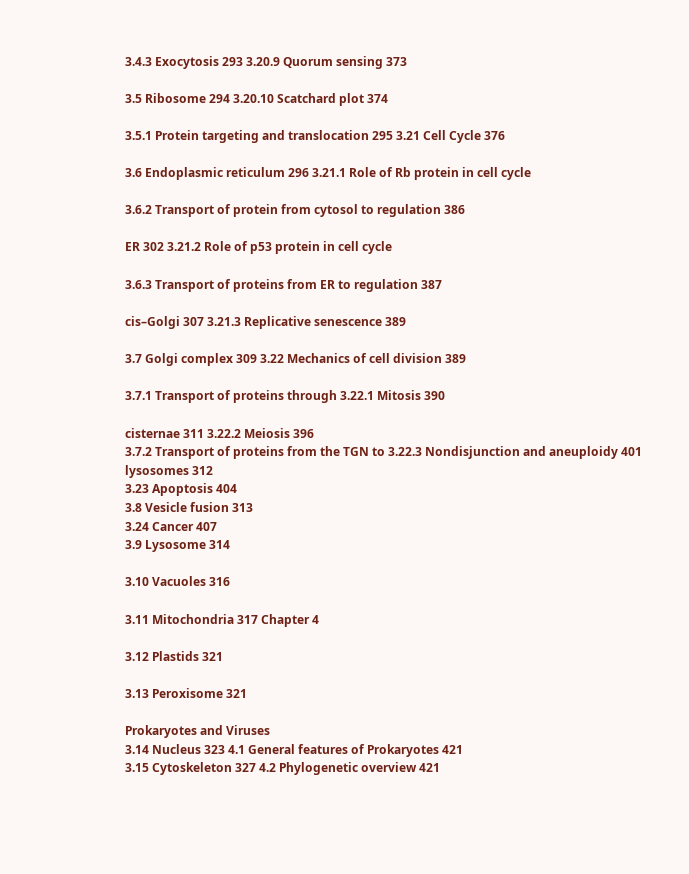3.4.3 Exocytosis 293 3.20.9 Quorum sensing 373

3.5 Ribosome 294 3.20.10 Scatchard plot 374

3.5.1 Protein targeting and translocation 295 3.21 Cell Cycle 376

3.6 Endoplasmic reticulum 296 3.21.1 Role of Rb protein in cell cycle

3.6.2 Transport of protein from cytosol to regulation 386

ER 302 3.21.2 Role of p53 protein in cell cycle

3.6.3 Transport of proteins from ER to regulation 387

cis–Golgi 307 3.21.3 Replicative senescence 389

3.7 Golgi complex 309 3.22 Mechanics of cell division 389

3.7.1 Transport of proteins through 3.22.1 Mitosis 390

cisternae 311 3.22.2 Meiosis 396
3.7.2 Transport of proteins from the TGN to 3.22.3 Nondisjunction and aneuploidy 401
lysosomes 312
3.23 Apoptosis 404
3.8 Vesicle fusion 313
3.24 Cancer 407
3.9 Lysosome 314

3.10 Vacuoles 316

3.11 Mitochondria 317 Chapter 4

3.12 Plastids 321

3.13 Peroxisome 321

Prokaryotes and Viruses
3.14 Nucleus 323 4.1 General features of Prokaryotes 421
3.15 Cytoskeleton 327 4.2 Phylogenetic overview 421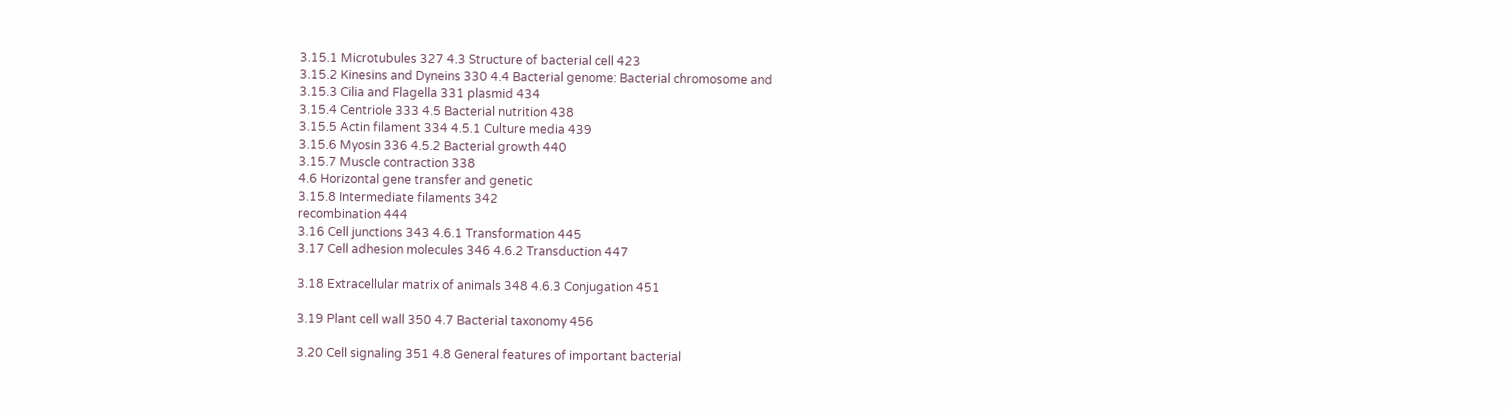3.15.1 Microtubules 327 4.3 Structure of bacterial cell 423
3.15.2 Kinesins and Dyneins 330 4.4 Bacterial genome: Bacterial chromosome and
3.15.3 Cilia and Flagella 331 plasmid 434
3.15.4 Centriole 333 4.5 Bacterial nutrition 438
3.15.5 Actin filament 334 4.5.1 Culture media 439
3.15.6 Myosin 336 4.5.2 Bacterial growth 440
3.15.7 Muscle contraction 338
4.6 Horizontal gene transfer and genetic
3.15.8 Intermediate filaments 342
recombination 444
3.16 Cell junctions 343 4.6.1 Transformation 445
3.17 Cell adhesion molecules 346 4.6.2 Transduction 447

3.18 Extracellular matrix of animals 348 4.6.3 Conjugation 451

3.19 Plant cell wall 350 4.7 Bacterial taxonomy 456

3.20 Cell signaling 351 4.8 General features of important bacterial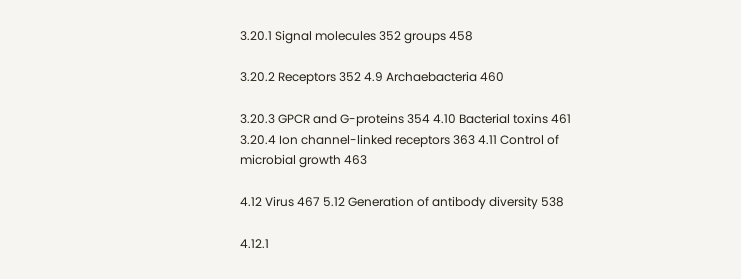3.20.1 Signal molecules 352 groups 458

3.20.2 Receptors 352 4.9 Archaebacteria 460

3.20.3 GPCR and G-proteins 354 4.10 Bacterial toxins 461
3.20.4 Ion channel-linked receptors 363 4.11 Control of microbial growth 463

4.12 Virus 467 5.12 Generation of antibody diversity 538

4.12.1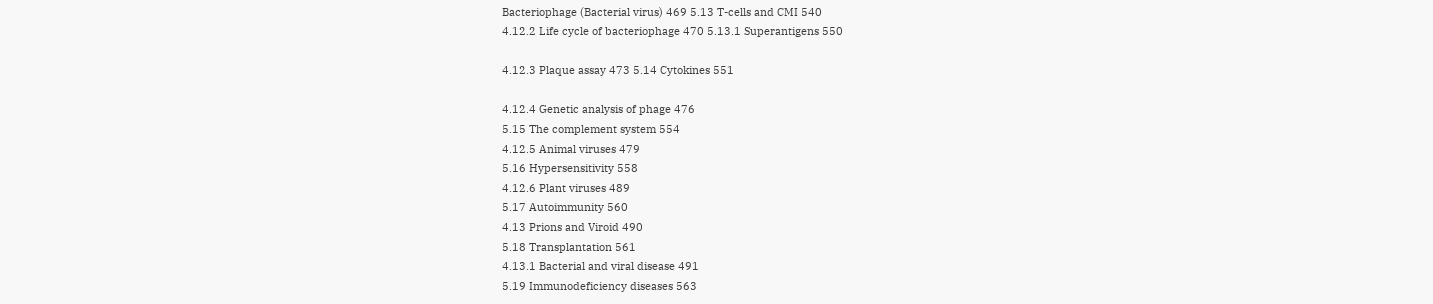Bacteriophage (Bacterial virus) 469 5.13 T-cells and CMI 540
4.12.2 Life cycle of bacteriophage 470 5.13.1 Superantigens 550

4.12.3 Plaque assay 473 5.14 Cytokines 551

4.12.4 Genetic analysis of phage 476
5.15 The complement system 554
4.12.5 Animal viruses 479
5.16 Hypersensitivity 558
4.12.6 Plant viruses 489
5.17 Autoimmunity 560
4.13 Prions and Viroid 490
5.18 Transplantation 561
4.13.1 Bacterial and viral disease 491
5.19 Immunodeficiency diseases 563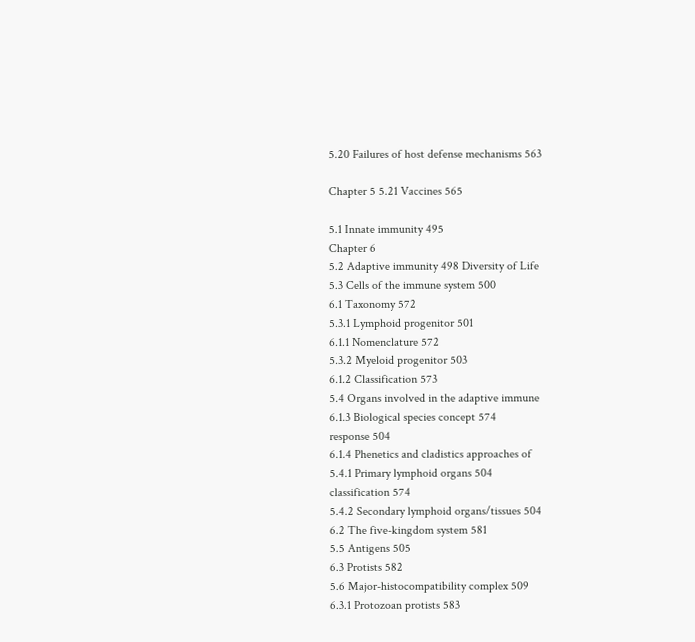5.20 Failures of host defense mechanisms 563

Chapter 5 5.21 Vaccines 565

5.1 Innate immunity 495
Chapter 6
5.2 Adaptive immunity 498 Diversity of Life
5.3 Cells of the immune system 500
6.1 Taxonomy 572
5.3.1 Lymphoid progenitor 501
6.1.1 Nomenclature 572
5.3.2 Myeloid progenitor 503
6.1.2 Classification 573
5.4 Organs involved in the adaptive immune
6.1.3 Biological species concept 574
response 504
6.1.4 Phenetics and cladistics approaches of
5.4.1 Primary lymphoid organs 504
classification 574
5.4.2 Secondary lymphoid organs/tissues 504
6.2 The five-kingdom system 581
5.5 Antigens 505
6.3 Protists 582
5.6 Major-histocompatibility complex 509
6.3.1 Protozoan protists 583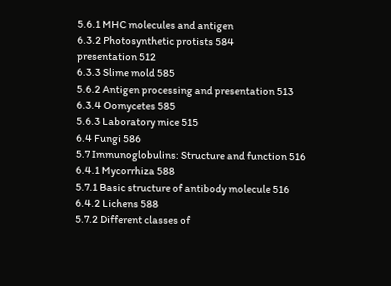5.6.1 MHC molecules and antigen
6.3.2 Photosynthetic protists 584
presentation 512
6.3.3 Slime mold 585
5.6.2 Antigen processing and presentation 513
6.3.4 Oomycetes 585
5.6.3 Laboratory mice 515
6.4 Fungi 586
5.7 Immunoglobulins: Structure and function 516
6.4.1 Mycorrhiza 588
5.7.1 Basic structure of antibody molecule 516
6.4.2 Lichens 588
5.7.2 Different classes of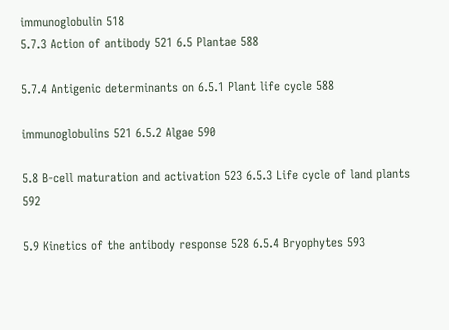immunoglobulin 518
5.7.3 Action of antibody 521 6.5 Plantae 588

5.7.4 Antigenic determinants on 6.5.1 Plant life cycle 588

immunoglobulins 521 6.5.2 Algae 590

5.8 B-cell maturation and activation 523 6.5.3 Life cycle of land plants 592

5.9 Kinetics of the antibody response 528 6.5.4 Bryophytes 593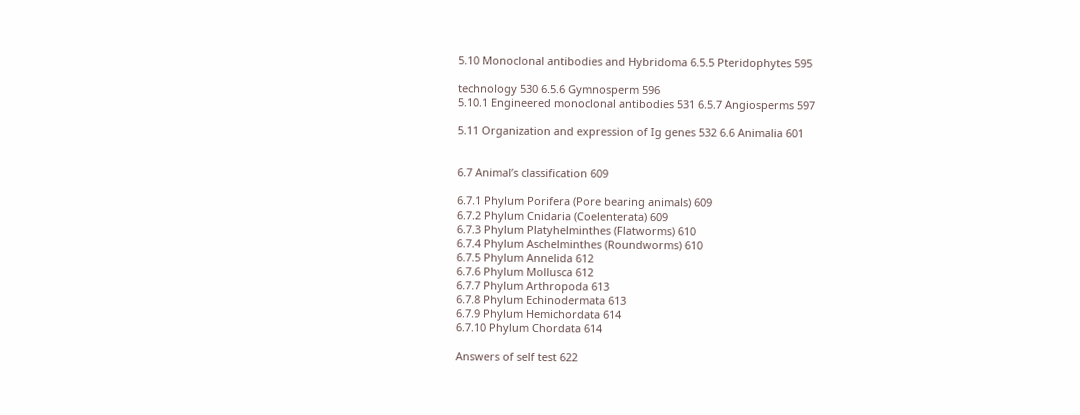5.10 Monoclonal antibodies and Hybridoma 6.5.5 Pteridophytes 595

technology 530 6.5.6 Gymnosperm 596
5.10.1 Engineered monoclonal antibodies 531 6.5.7 Angiosperms 597

5.11 Organization and expression of Ig genes 532 6.6 Animalia 601


6.7 Animal’s classification 609

6.7.1 Phylum Porifera (Pore bearing animals) 609
6.7.2 Phylum Cnidaria (Coelenterata) 609
6.7.3 Phylum Platyhelminthes (Flatworms) 610
6.7.4 Phylum Aschelminthes (Roundworms) 610
6.7.5 Phylum Annelida 612
6.7.6 Phylum Mollusca 612
6.7.7 Phylum Arthropoda 613
6.7.8 Phylum Echinodermata 613
6.7.9 Phylum Hemichordata 614
6.7.10 Phylum Chordata 614

Answers of self test 622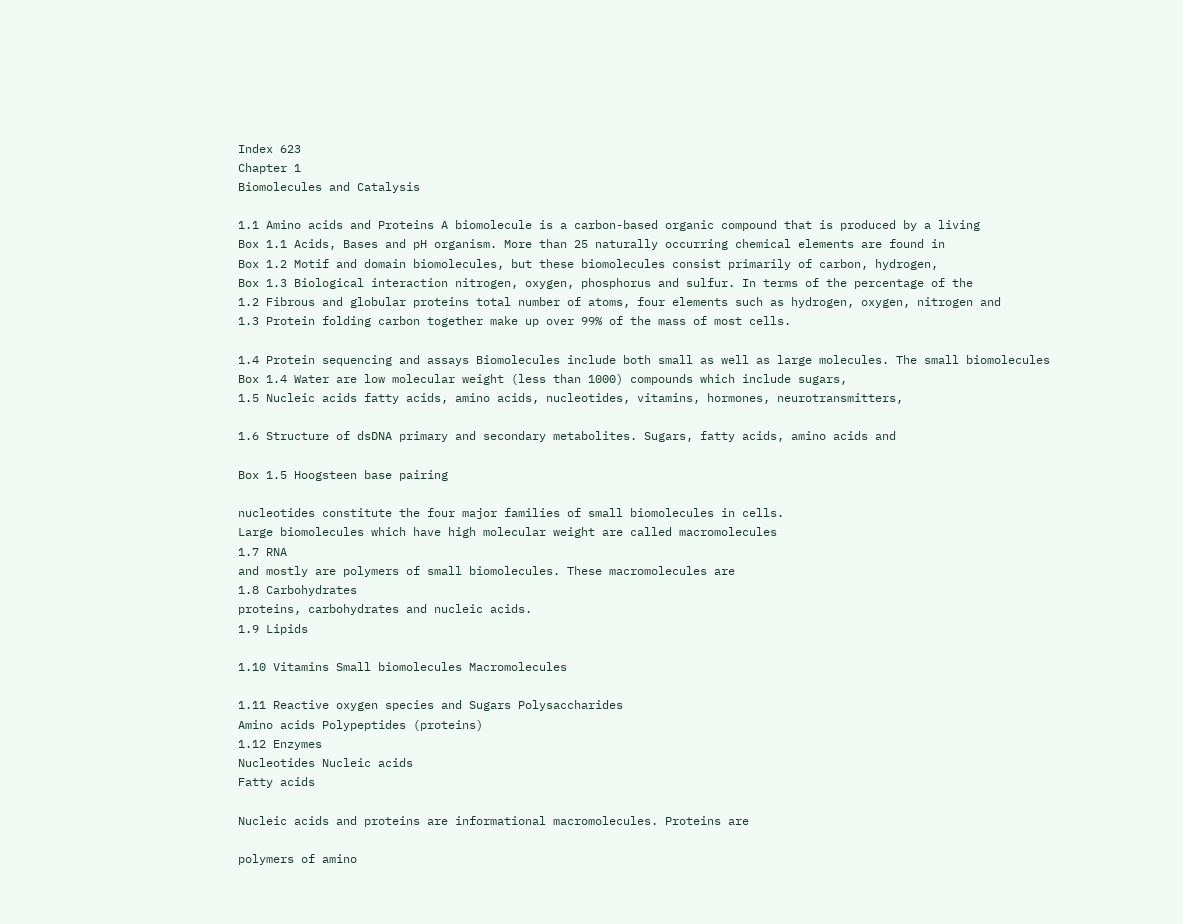Index 623
Chapter 1
Biomolecules and Catalysis

1.1 Amino acids and Proteins A biomolecule is a carbon-based organic compound that is produced by a living
Box 1.1 Acids, Bases and pH organism. More than 25 naturally occurring chemical elements are found in
Box 1.2 Motif and domain biomolecules, but these biomolecules consist primarily of carbon, hydrogen,
Box 1.3 Biological interaction nitrogen, oxygen, phosphorus and sulfur. In terms of the percentage of the
1.2 Fibrous and globular proteins total number of atoms, four elements such as hydrogen, oxygen, nitrogen and
1.3 Protein folding carbon together make up over 99% of the mass of most cells.

1.4 Protein sequencing and assays Biomolecules include both small as well as large molecules. The small biomolecules
Box 1.4 Water are low molecular weight (less than 1000) compounds which include sugars,
1.5 Nucleic acids fatty acids, amino acids, nucleotides, vitamins, hormones, neurotransmitters,

1.6 Structure of dsDNA primary and secondary metabolites. Sugars, fatty acids, amino acids and

Box 1.5 Hoogsteen base pairing

nucleotides constitute the four major families of small biomolecules in cells.
Large biomolecules which have high molecular weight are called macromolecules
1.7 RNA
and mostly are polymers of small biomolecules. These macromolecules are
1.8 Carbohydrates
proteins, carbohydrates and nucleic acids.
1.9 Lipids

1.10 Vitamins Small biomolecules Macromolecules

1.11 Reactive oxygen species and Sugars Polysaccharides
Amino acids Polypeptides (proteins)
1.12 Enzymes
Nucleotides Nucleic acids
Fatty acids

Nucleic acids and proteins are informational macromolecules. Proteins are

polymers of amino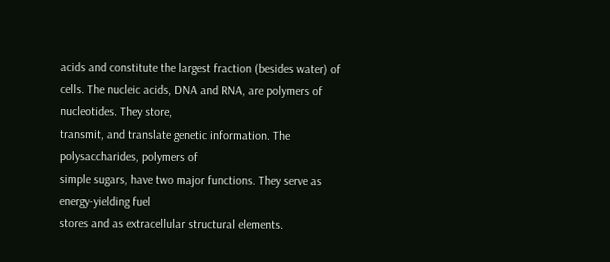acids and constitute the largest fraction (besides water) of
cells. The nucleic acids, DNA and RNA, are polymers of nucleotides. They store,
transmit, and translate genetic information. The polysaccharides, polymers of
simple sugars, have two major functions. They serve as energy-yielding fuel
stores and as extracellular structural elements.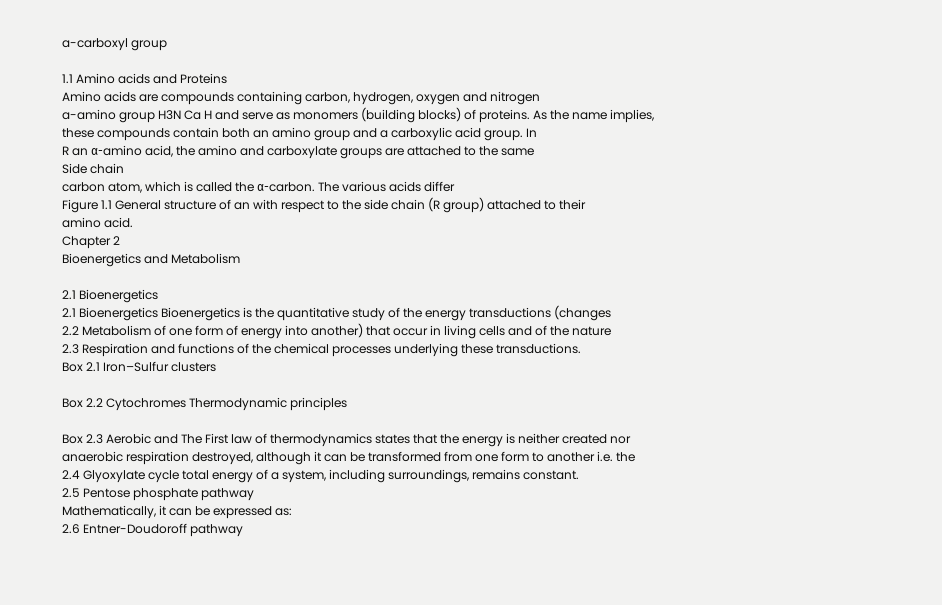a-carboxyl group

1.1 Amino acids and Proteins
Amino acids are compounds containing carbon, hydrogen, oxygen and nitrogen
a-amino group H3N Ca H and serve as monomers (building blocks) of proteins. As the name implies,
these compounds contain both an amino group and a carboxylic acid group. In
R an α-amino acid, the amino and carboxylate groups are attached to the same
Side chain
carbon atom, which is called the α-carbon. The various acids differ
Figure 1.1 General structure of an with respect to the side chain (R group) attached to their
amino acid.
Chapter 2
Bioenergetics and Metabolism

2.1 Bioenergetics
2.1 Bioenergetics Bioenergetics is the quantitative study of the energy transductions (changes
2.2 Metabolism of one form of energy into another) that occur in living cells and of the nature
2.3 Respiration and functions of the chemical processes underlying these transductions.
Box 2.1 Iron–Sulfur clusters

Box 2.2 Cytochromes Thermodynamic principles

Box 2.3 Aerobic and The First law of thermodynamics states that the energy is neither created nor
anaerobic respiration destroyed, although it can be transformed from one form to another i.e. the
2.4 Glyoxylate cycle total energy of a system, including surroundings, remains constant.
2.5 Pentose phosphate pathway
Mathematically, it can be expressed as:
2.6 Entner-Doudoroff pathway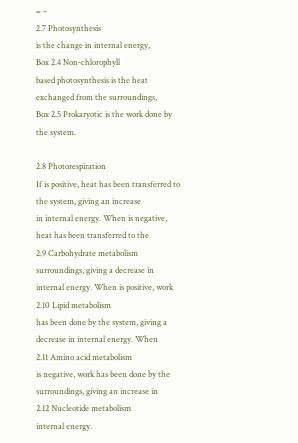= –
2.7 Photosynthesis
is the change in internal energy,
Box 2.4 Non-chlorophyll
based photosynthesis is the heat exchanged from the surroundings,
Box 2.5 Prokaryotic is the work done by the system.

2.8 Photorespiration
If is positive, heat has been transferred to the system, giving an increase
in internal energy. When is negative, heat has been transferred to the
2.9 Carbohydrate metabolism
surroundings, giving a decrease in internal energy. When is positive, work
2.10 Lipid metabolism
has been done by the system, giving a decrease in internal energy. When
2.11 Amino acid metabolism
is negative, work has been done by the surroundings, giving an increase in
2.12 Nucleotide metabolism
internal energy.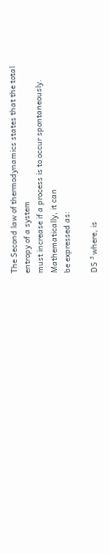The Second law of thermodynamics states that the total entropy of a system
must increase if a process is to occur spontaneously. Mathematically, it can
be expressed as:

DS ³ where, is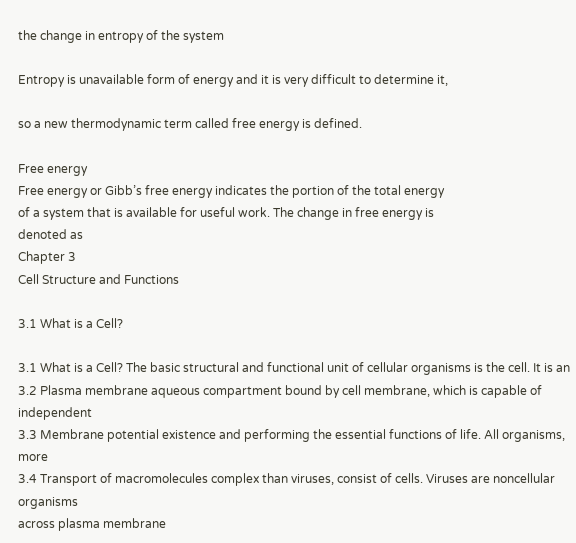the change in entropy of the system

Entropy is unavailable form of energy and it is very difficult to determine it,

so a new thermodynamic term called free energy is defined.

Free energy
Free energy or Gibb’s free energy indicates the portion of the total energy
of a system that is available for useful work. The change in free energy is
denoted as
Chapter 3
Cell Structure and Functions

3.1 What is a Cell?

3.1 What is a Cell? The basic structural and functional unit of cellular organisms is the cell. It is an
3.2 Plasma membrane aqueous compartment bound by cell membrane, which is capable of independent
3.3 Membrane potential existence and performing the essential functions of life. All organisms, more
3.4 Transport of macromolecules complex than viruses, consist of cells. Viruses are noncellular organisms
across plasma membrane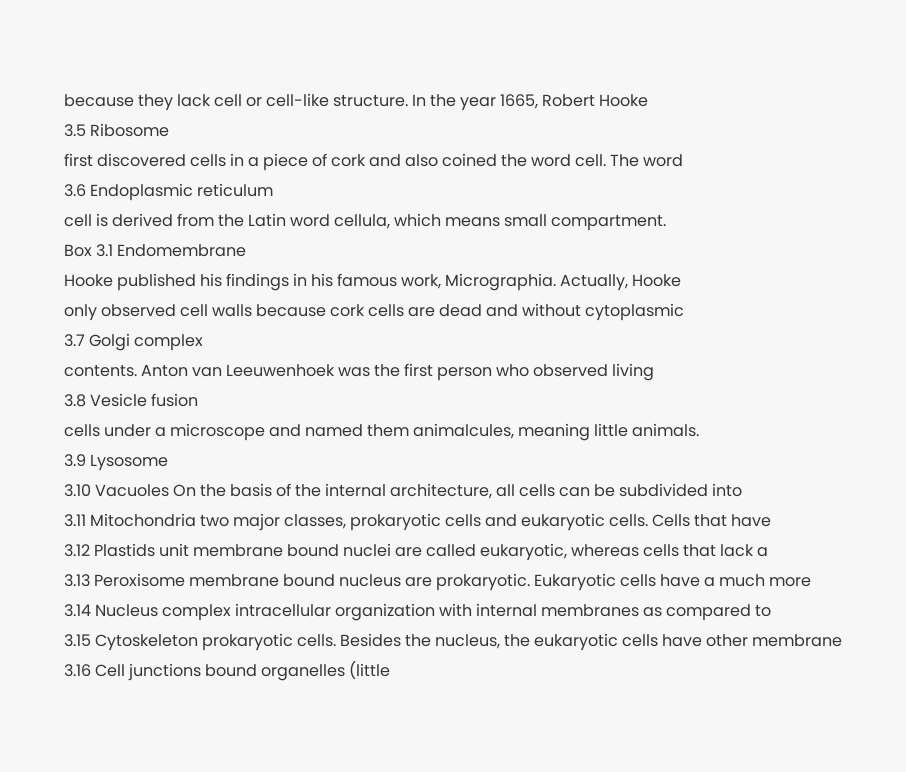because they lack cell or cell-like structure. In the year 1665, Robert Hooke
3.5 Ribosome
first discovered cells in a piece of cork and also coined the word cell. The word
3.6 Endoplasmic reticulum
cell is derived from the Latin word cellula, which means small compartment.
Box 3.1 Endomembrane
Hooke published his findings in his famous work, Micrographia. Actually, Hooke
only observed cell walls because cork cells are dead and without cytoplasmic
3.7 Golgi complex
contents. Anton van Leeuwenhoek was the first person who observed living
3.8 Vesicle fusion
cells under a microscope and named them animalcules, meaning little animals.
3.9 Lysosome
3.10 Vacuoles On the basis of the internal architecture, all cells can be subdivided into
3.11 Mitochondria two major classes, prokaryotic cells and eukaryotic cells. Cells that have
3.12 Plastids unit membrane bound nuclei are called eukaryotic, whereas cells that lack a
3.13 Peroxisome membrane bound nucleus are prokaryotic. Eukaryotic cells have a much more
3.14 Nucleus complex intracellular organization with internal membranes as compared to
3.15 Cytoskeleton prokaryotic cells. Besides the nucleus, the eukaryotic cells have other membrane
3.16 Cell junctions bound organelles (little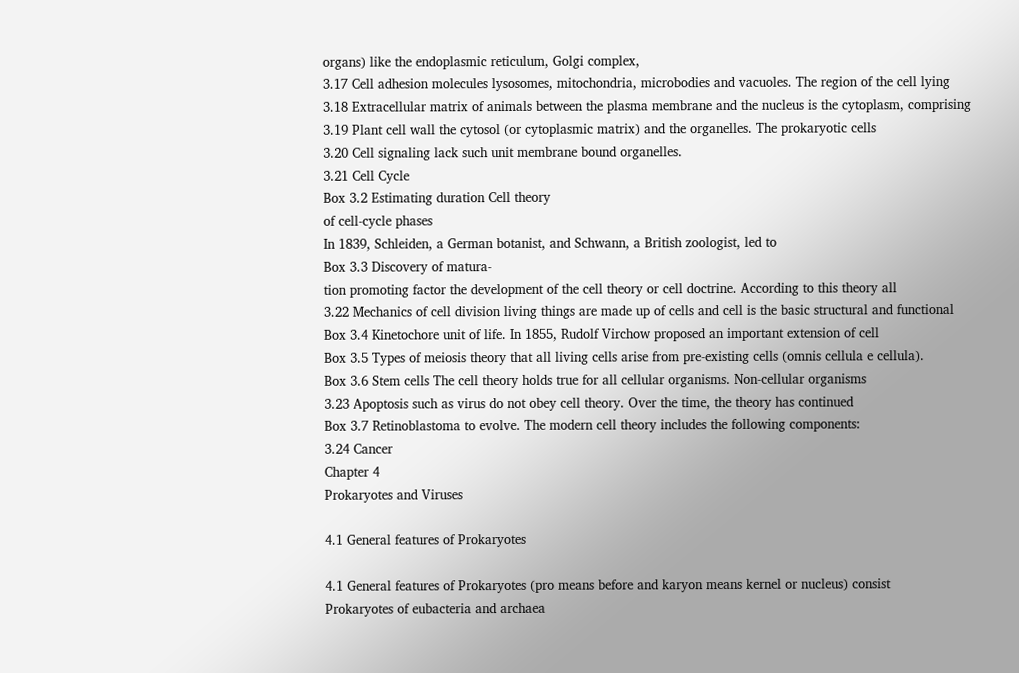organs) like the endoplasmic reticulum, Golgi complex,
3.17 Cell adhesion molecules lysosomes, mitochondria, microbodies and vacuoles. The region of the cell lying
3.18 Extracellular matrix of animals between the plasma membrane and the nucleus is the cytoplasm, comprising
3.19 Plant cell wall the cytosol (or cytoplasmic matrix) and the organelles. The prokaryotic cells
3.20 Cell signaling lack such unit membrane bound organelles.
3.21 Cell Cycle
Box 3.2 Estimating duration Cell theory
of cell-cycle phases
In 1839, Schleiden, a German botanist, and Schwann, a British zoologist, led to
Box 3.3 Discovery of matura-
tion promoting factor the development of the cell theory or cell doctrine. According to this theory all
3.22 Mechanics of cell division living things are made up of cells and cell is the basic structural and functional
Box 3.4 Kinetochore unit of life. In 1855, Rudolf Virchow proposed an important extension of cell
Box 3.5 Types of meiosis theory that all living cells arise from pre-existing cells (omnis cellula e cellula).
Box 3.6 Stem cells The cell theory holds true for all cellular organisms. Non-cellular organisms
3.23 Apoptosis such as virus do not obey cell theory. Over the time, the theory has continued
Box 3.7 Retinoblastoma to evolve. The modern cell theory includes the following components:
3.24 Cancer
Chapter 4
Prokaryotes and Viruses

4.1 General features of Prokaryotes

4.1 General features of Prokaryotes (pro means before and karyon means kernel or nucleus) consist
Prokaryotes of eubacteria and archaea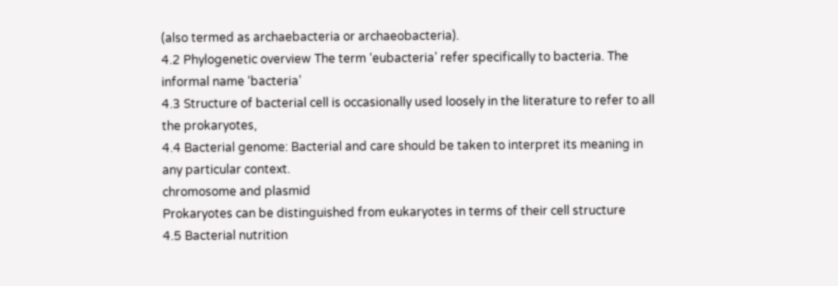(also termed as archaebacteria or archaeobacteria).
4.2 Phylogenetic overview The term ‘eubacteria’ refer specifically to bacteria. The informal name ‘bacteria’
4.3 Structure of bacterial cell is occasionally used loosely in the literature to refer to all the prokaryotes,
4.4 Bacterial genome: Bacterial and care should be taken to interpret its meaning in any particular context.
chromosome and plasmid
Prokaryotes can be distinguished from eukaryotes in terms of their cell structure
4.5 Bacterial nutrition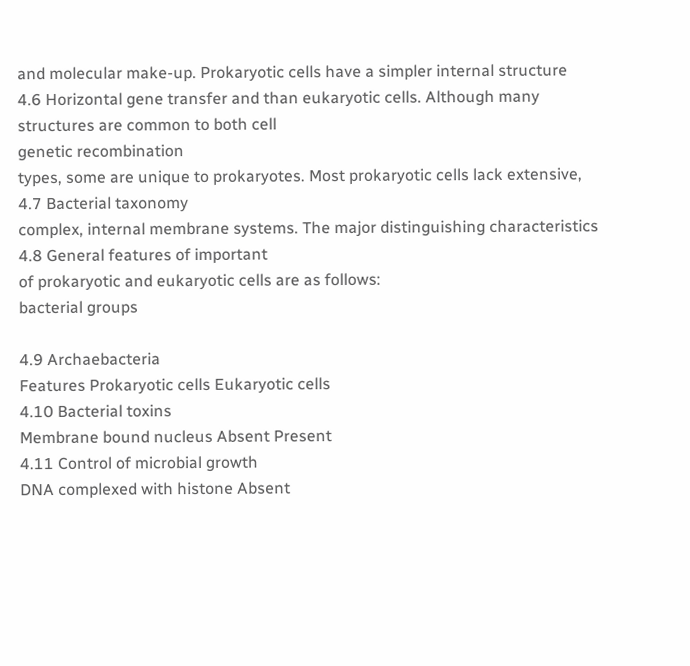and molecular make-up. Prokaryotic cells have a simpler internal structure
4.6 Horizontal gene transfer and than eukaryotic cells. Although many structures are common to both cell
genetic recombination
types, some are unique to prokaryotes. Most prokaryotic cells lack extensive,
4.7 Bacterial taxonomy
complex, internal membrane systems. The major distinguishing characteristics
4.8 General features of important
of prokaryotic and eukaryotic cells are as follows:
bacterial groups

4.9 Archaebacteria
Features Prokaryotic cells Eukaryotic cells
4.10 Bacterial toxins
Membrane bound nucleus Absent Present
4.11 Control of microbial growth
DNA complexed with histone Absent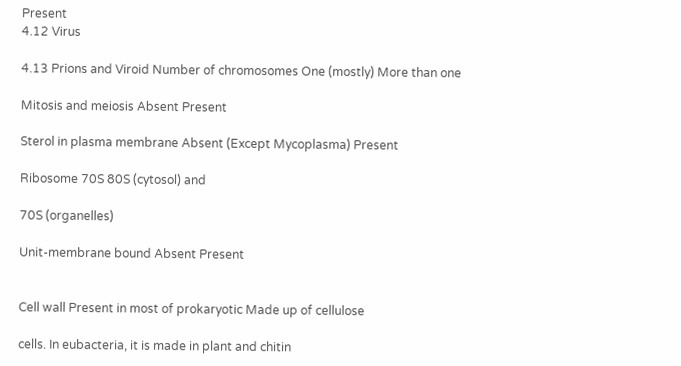Present
4.12 Virus

4.13 Prions and Viroid Number of chromosomes One (mostly) More than one

Mitosis and meiosis Absent Present

Sterol in plasma membrane Absent (Except Mycoplasma) Present

Ribosome 70S 80S (cytosol) and

70S (organelles)

Unit-membrane bound Absent Present


Cell wall Present in most of prokaryotic Made up of cellulose

cells. In eubacteria, it is made in plant and chitin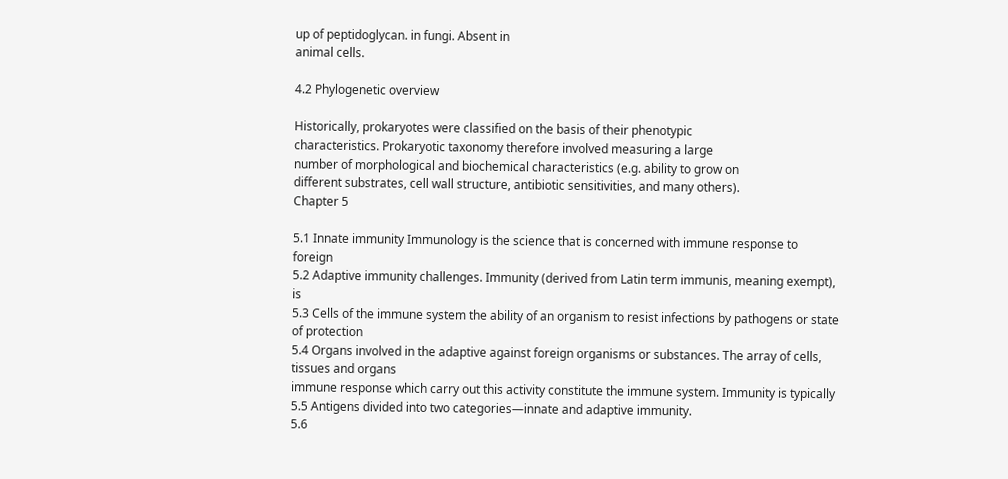up of peptidoglycan. in fungi. Absent in
animal cells.

4.2 Phylogenetic overview

Historically, prokaryotes were classified on the basis of their phenotypic
characteristics. Prokaryotic taxonomy therefore involved measuring a large
number of morphological and biochemical characteristics (e.g. ability to grow on
different substrates, cell wall structure, antibiotic sensitivities, and many others).
Chapter 5

5.1 Innate immunity Immunology is the science that is concerned with immune response to foreign
5.2 Adaptive immunity challenges. Immunity (derived from Latin term immunis, meaning exempt), is
5.3 Cells of the immune system the ability of an organism to resist infections by pathogens or state of protection
5.4 Organs involved in the adaptive against foreign organisms or substances. The array of cells, tissues and organs
immune response which carry out this activity constitute the immune system. Immunity is typically
5.5 Antigens divided into two categories—innate and adaptive immunity.
5.6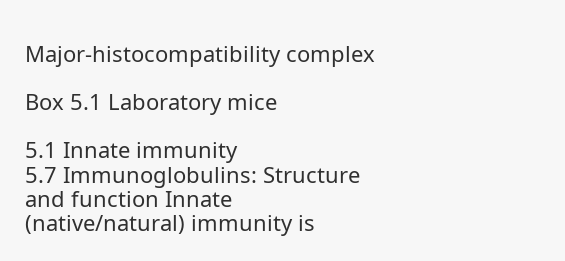Major-histocompatibility complex

Box 5.1 Laboratory mice

5.1 Innate immunity
5.7 Immunoglobulins: Structure
and function Innate (native/natural) immunity is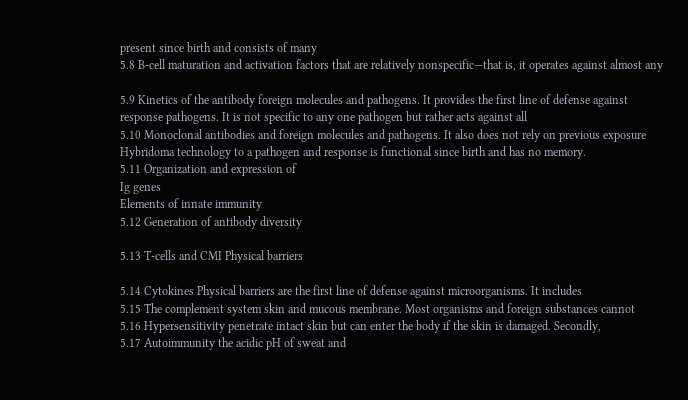present since birth and consists of many
5.8 B-cell maturation and activation factors that are relatively nonspecific—that is, it operates against almost any

5.9 Kinetics of the antibody foreign molecules and pathogens. It provides the first line of defense against
response pathogens. It is not specific to any one pathogen but rather acts against all
5.10 Monoclonal antibodies and foreign molecules and pathogens. It also does not rely on previous exposure
Hybridoma technology to a pathogen and response is functional since birth and has no memory.
5.11 Organization and expression of
Ig genes
Elements of innate immunity
5.12 Generation of antibody diversity

5.13 T-cells and CMI Physical barriers

5.14 Cytokines Physical barriers are the first line of defense against microorganisms. It includes
5.15 The complement system skin and mucous membrane. Most organisms and foreign substances cannot
5.16 Hypersensitivity penetrate intact skin but can enter the body if the skin is damaged. Secondly,
5.17 Autoimmunity the acidic pH of sweat and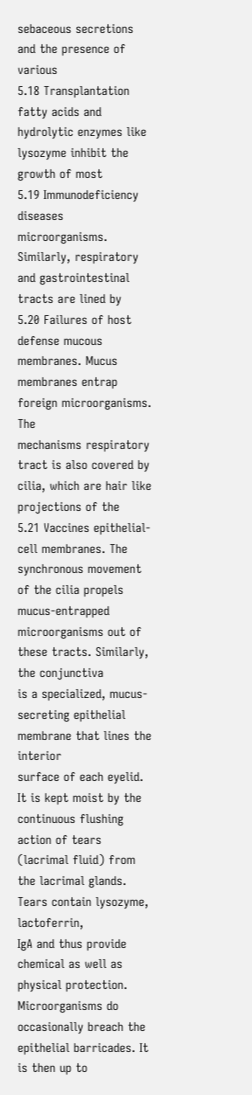sebaceous secretions and the presence of various
5.18 Transplantation fatty acids and hydrolytic enzymes like lysozyme inhibit the growth of most
5.19 Immunodeficiency diseases microorganisms. Similarly, respiratory and gastrointestinal tracts are lined by
5.20 Failures of host defense mucous membranes. Mucus membranes entrap foreign microorganisms. The
mechanisms respiratory tract is also covered by cilia, which are hair like projections of the
5.21 Vaccines epithelial-cell membranes. The synchronous movement of the cilia propels
mucus-entrapped microorganisms out of these tracts. Similarly, the conjunctiva
is a specialized, mucus-secreting epithelial membrane that lines the interior
surface of each eyelid. It is kept moist by the continuous flushing action of tears
(lacrimal fluid) from the lacrimal glands. Tears contain lysozyme, lactoferrin,
IgA and thus provide chemical as well as physical protection.
Microorganisms do occasionally breach the epithelial barricades. It is then up to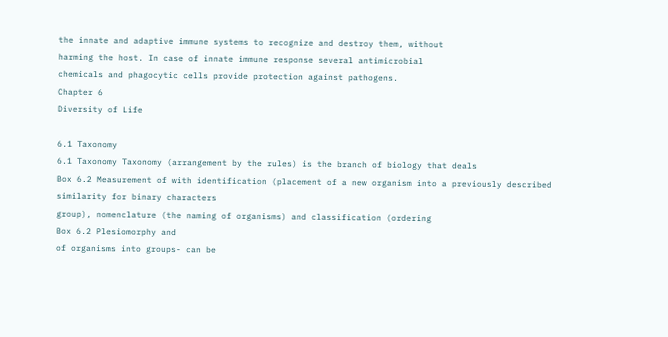the innate and adaptive immune systems to recognize and destroy them, without
harming the host. In case of innate immune response several antimicrobial
chemicals and phagocytic cells provide protection against pathogens.
Chapter 6
Diversity of Life

6.1 Taxonomy
6.1 Taxonomy Taxonomy (arrangement by the rules) is the branch of biology that deals
Box 6.2 Measurement of with identification (placement of a new organism into a previously described
similarity for binary characters
group), nomenclature (the naming of organisms) and classification (ordering
Box 6.2 Plesiomorphy and
of organisms into groups- can be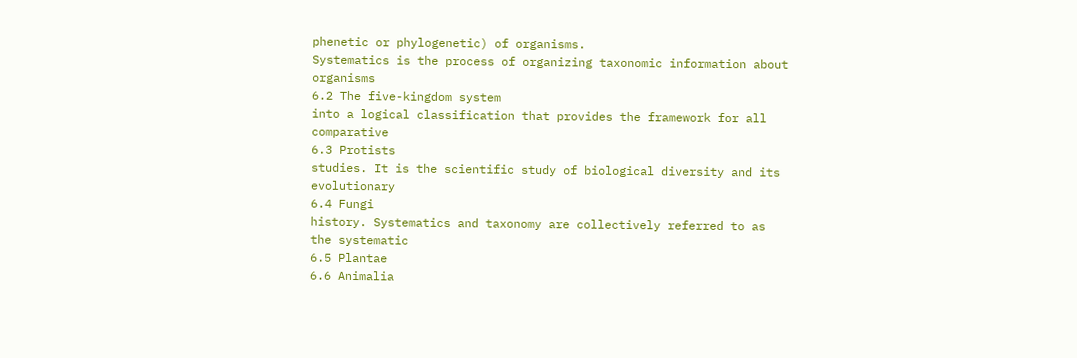phenetic or phylogenetic) of organisms.
Systematics is the process of organizing taxonomic information about organisms
6.2 The five-kingdom system
into a logical classification that provides the framework for all comparative
6.3 Protists
studies. It is the scientific study of biological diversity and its evolutionary
6.4 Fungi
history. Systematics and taxonomy are collectively referred to as the systematic
6.5 Plantae
6.6 Animalia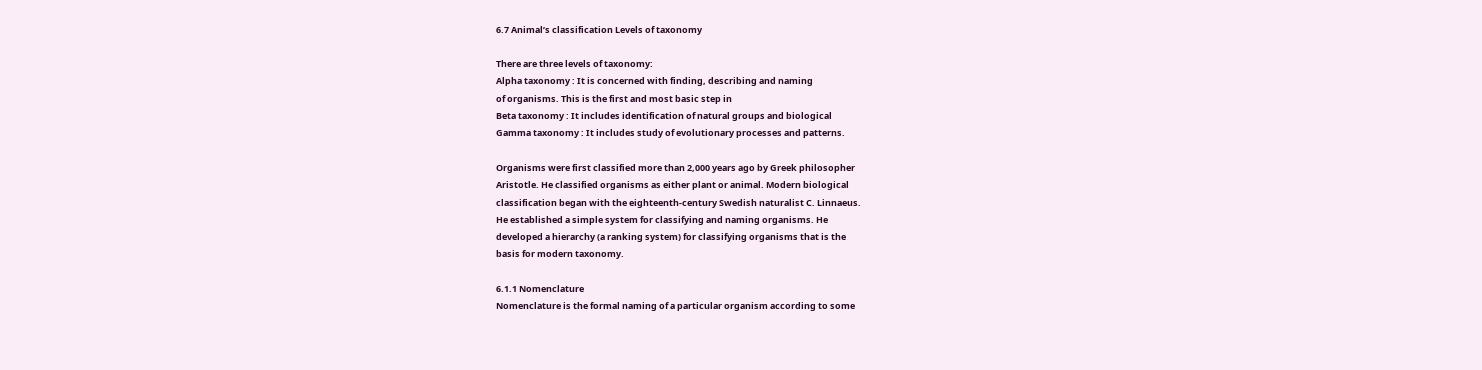6.7 Animal’s classification Levels of taxonomy

There are three levels of taxonomy:
Alpha taxonomy : It is concerned with finding, describing and naming
of organisms. This is the first and most basic step in
Beta taxonomy : It includes identification of natural groups and biological
Gamma taxonomy : It includes study of evolutionary processes and patterns.

Organisms were first classified more than 2,000 years ago by Greek philosopher
Aristotle. He classified organisms as either plant or animal. Modern biological
classification began with the eighteenth-century Swedish naturalist C. Linnaeus.
He established a simple system for classifying and naming organisms. He
developed a hierarchy (a ranking system) for classifying organisms that is the
basis for modern taxonomy.

6.1.1 Nomenclature
Nomenclature is the formal naming of a particular organism according to some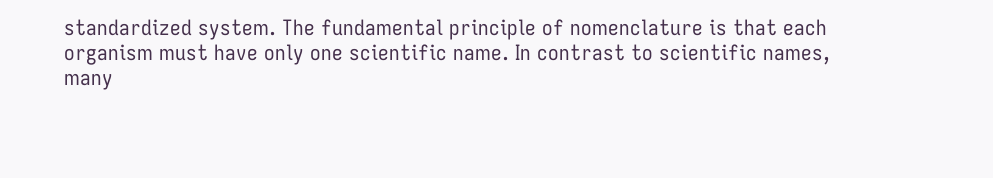standardized system. The fundamental principle of nomenclature is that each
organism must have only one scientific name. In contrast to scientific names,
many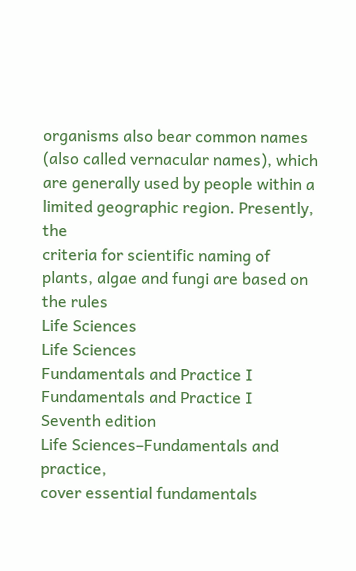organisms also bear common names (also called vernacular names), which
are generally used by people within a limited geographic region. Presently, the
criteria for scientific naming of plants, algae and fungi are based on the rules
Life Sciences
Life Sciences
Fundamentals and Practice I
Fundamentals and Practice I
Seventh edition
Life Sciences–Fundamentals and practice,
cover essential fundamentals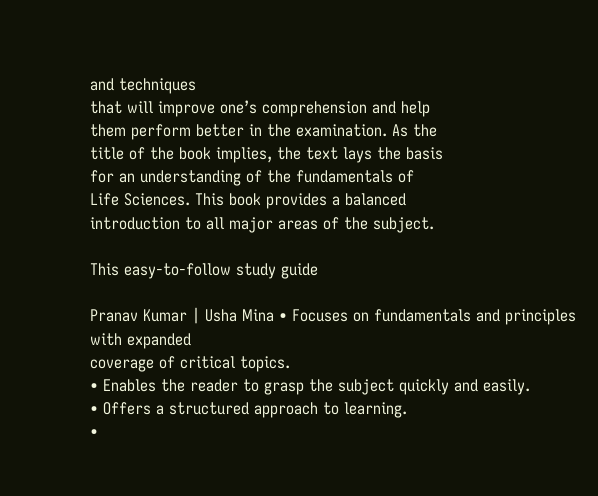and techniques
that will improve one’s comprehension and help
them perform better in the examination. As the
title of the book implies, the text lays the basis
for an understanding of the fundamentals of
Life Sciences. This book provides a balanced
introduction to all major areas of the subject.

This easy-to-follow study guide

Pranav Kumar | Usha Mina • Focuses on fundamentals and principles with expanded
coverage of critical topics.
• Enables the reader to grasp the subject quickly and easily.
• Offers a structured approach to learning.
•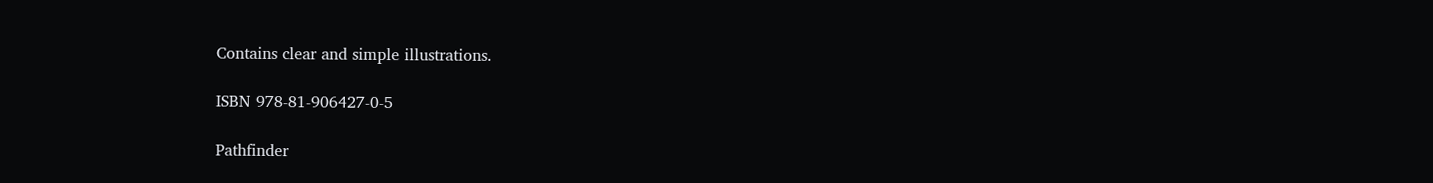Contains clear and simple illustrations.

ISBN 978-81-906427-0-5

Pathfinder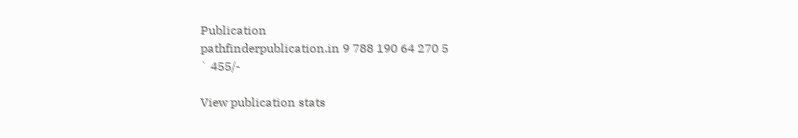Publication
pathfinderpublication.in 9 788 190 64 270 5
` 455/-

View publication stats